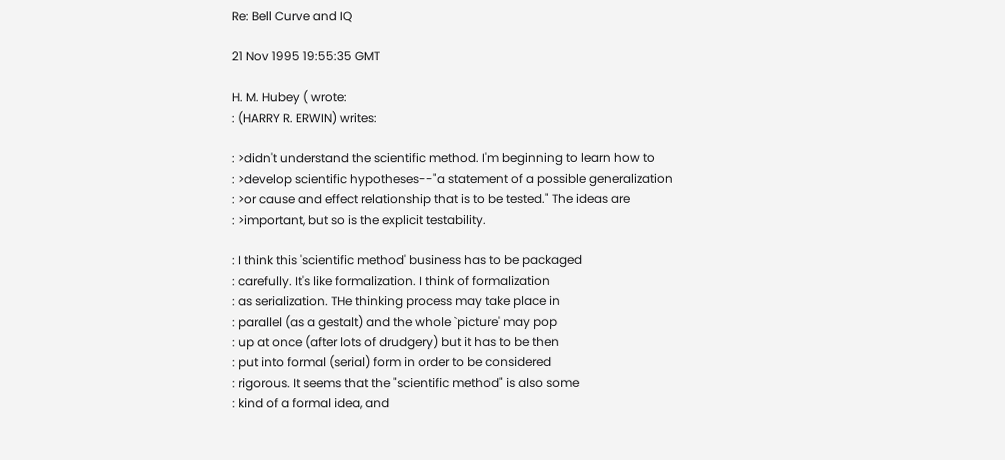Re: Bell Curve and IQ

21 Nov 1995 19:55:35 GMT

H. M. Hubey ( wrote:
: (HARRY R. ERWIN) writes:

: >didn't understand the scientific method. I'm beginning to learn how to
: >develop scientific hypotheses--"a statement of a possible generalization
: >or cause and effect relationship that is to be tested." The ideas are
: >important, but so is the explicit testability.

: I think this 'scientific method' business has to be packaged
: carefully. It's like formalization. I think of formalization
: as serialization. THe thinking process may take place in
: parallel (as a gestalt) and the whole `picture' may pop
: up at once (after lots of drudgery) but it has to be then
: put into formal (serial) form in order to be considered
: rigorous. It seems that the "scientific method" is also some
: kind of a formal idea, and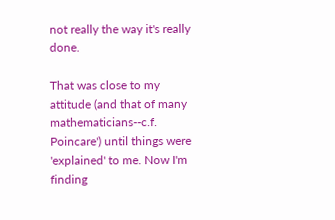not really the way it's really done.

That was close to my attitude (and that of many mathematicians--c.f.
Poincare') until things were 'explained' to me. Now I'm finding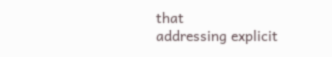that
addressing explicit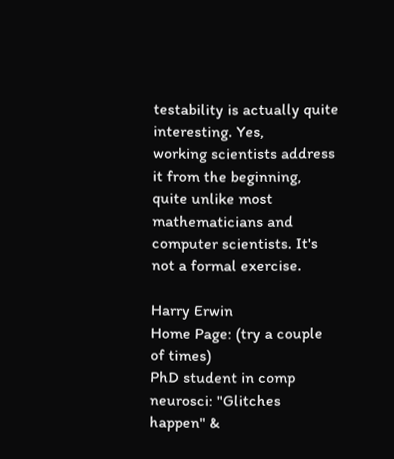testability is actually quite interesting. Yes,
working scientists address it from the beginning, quite unlike most
mathematicians and computer scientists. It's not a formal exercise.

Harry Erwin
Home Page: (try a couple of times)
PhD student in comp neurosci: "Glitches happen" &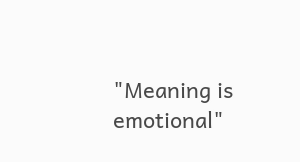"Meaning is emotional"